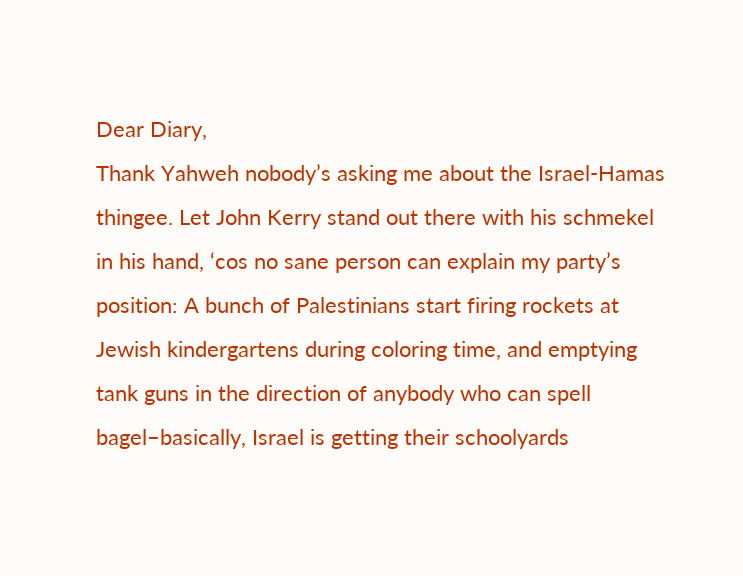Dear Diary,
Thank Yahweh nobody’s asking me about the Israel-Hamas thingee. Let John Kerry stand out there with his schmekel in his hand, ‘cos no sane person can explain my party’s position: A bunch of Palestinians start firing rockets at Jewish kindergartens during coloring time, and emptying tank guns in the direction of anybody who can spell bagel–basically, Israel is getting their schoolyards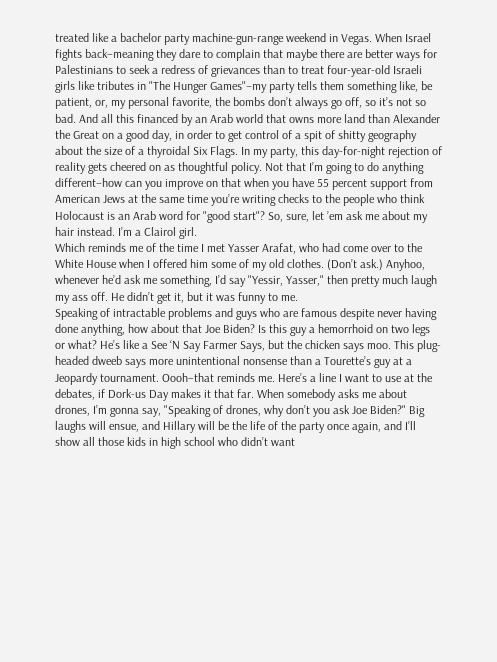treated like a bachelor party machine-gun-range weekend in Vegas. When Israel fights back–meaning they dare to complain that maybe there are better ways for Palestinians to seek a redress of grievances than to treat four-year-old Israeli girls like tributes in "The Hunger Games"–my party tells them something like, be patient, or, my personal favorite, the bombs don’t always go off, so it’s not so bad. And all this financed by an Arab world that owns more land than Alexander the Great on a good day, in order to get control of a spit of shitty geography about the size of a thyroidal Six Flags. In my party, this day-for-night rejection of reality gets cheered on as thoughtful policy. Not that I’m going to do anything different–how can you improve on that when you have 55 percent support from American Jews at the same time you’re writing checks to the people who think Holocaust is an Arab word for "good start"? So, sure, let ’em ask me about my hair instead. I’m a Clairol girl.
Which reminds me of the time I met Yasser Arafat, who had come over to the White House when I offered him some of my old clothes. (Don’t ask.) Anyhoo, whenever he’d ask me something, I’d say "Yessir, Yasser," then pretty much laugh my ass off. He didn’t get it, but it was funny to me.
Speaking of intractable problems and guys who are famous despite never having done anything, how about that Joe Biden? Is this guy a hemorrhoid on two legs or what? He’s like a See ‘N Say Farmer Says, but the chicken says moo. This plug-headed dweeb says more unintentional nonsense than a Tourette’s guy at a Jeopardy tournament. Oooh–that reminds me. Here’s a line I want to use at the debates, if Dork-us Day makes it that far. When somebody asks me about drones, I’m gonna say, "Speaking of drones, why don’t you ask Joe Biden?" Big laughs will ensue, and Hillary will be the life of the party once again, and I’ll show all those kids in high school who didn’t want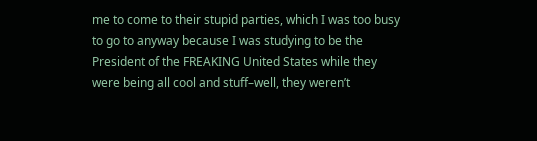me to come to their stupid parties, which I was too busy to go to anyway because I was studying to be the President of the FREAKING United States while they were being all cool and stuff–well, they weren’t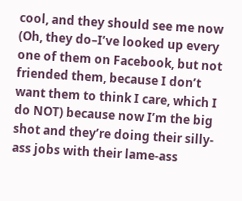cool, and they should see me now (Oh, they do–I’ve looked up every one of them on Facebook, but not friended them, because I don’t want them to think I care, which I do NOT) because now I’m the big shot and they’re doing their silly-ass jobs with their lame-ass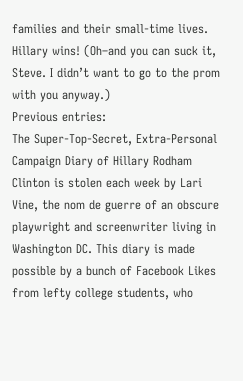families and their small-time lives. Hillary wins! (Oh–and you can suck it, Steve. I didn’t want to go to the prom with you anyway.)
Previous entries:
The Super-Top-Secret, Extra-Personal Campaign Diary of Hillary Rodham Clinton is stolen each week by Lari Vine, the nom de guerre of an obscure playwright and screenwriter living in Washington DC. This diary is made possible by a bunch of Facebook Likes from lefty college students, who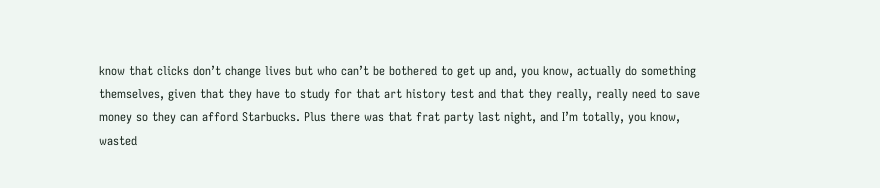know that clicks don’t change lives but who can’t be bothered to get up and, you know, actually do something themselves, given that they have to study for that art history test and that they really, really need to save money so they can afford Starbucks. Plus there was that frat party last night, and I’m totally, you know, wasted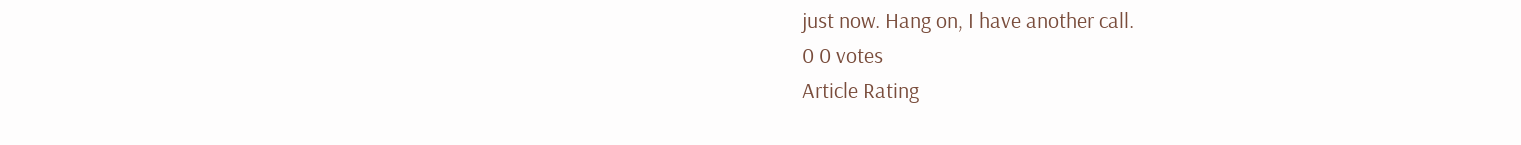just now. Hang on, I have another call.
0 0 votes
Article Rating